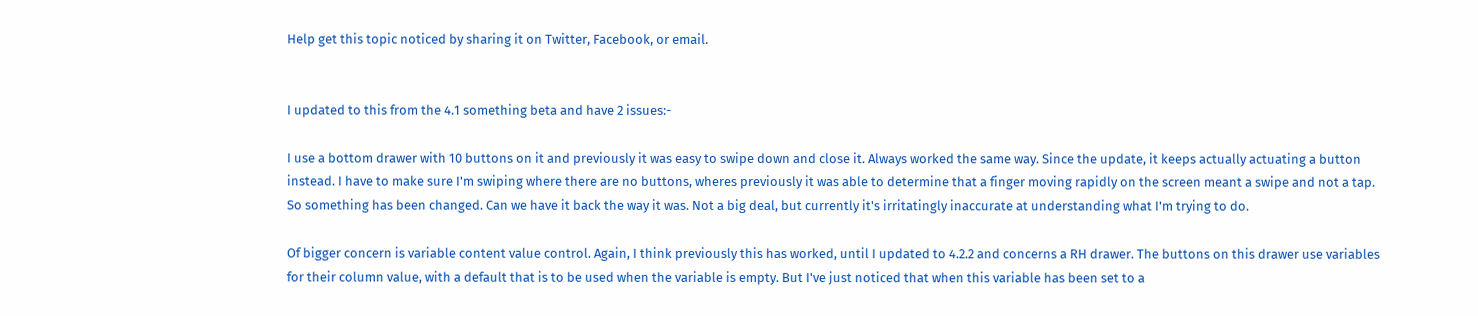Help get this topic noticed by sharing it on Twitter, Facebook, or email.


I updated to this from the 4.1 something beta and have 2 issues:-

I use a bottom drawer with 10 buttons on it and previously it was easy to swipe down and close it. Always worked the same way. Since the update, it keeps actually actuating a button instead. I have to make sure I'm swiping where there are no buttons, wheres previously it was able to determine that a finger moving rapidly on the screen meant a swipe and not a tap. So something has been changed. Can we have it back the way it was. Not a big deal, but currently it's irritatingly inaccurate at understanding what I'm trying to do.

Of bigger concern is variable content value control. Again, I think previously this has worked, until I updated to 4.2.2 and concerns a RH drawer. The buttons on this drawer use variables for their column value, with a default that is to be used when the variable is empty. But I've just noticed that when this variable has been set to a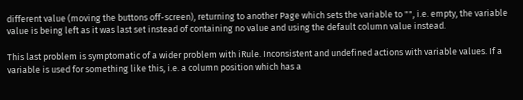different value (moving the buttons off-screen), returning to another Page which sets the variable to "", i.e. empty, the variable value is being left as it was last set instead of containing no value and using the default column value instead.

This last problem is symptomatic of a wider problem with iRule. Inconsistent and undefined actions with variable values. If a variable is used for something like this, i.e. a column position which has a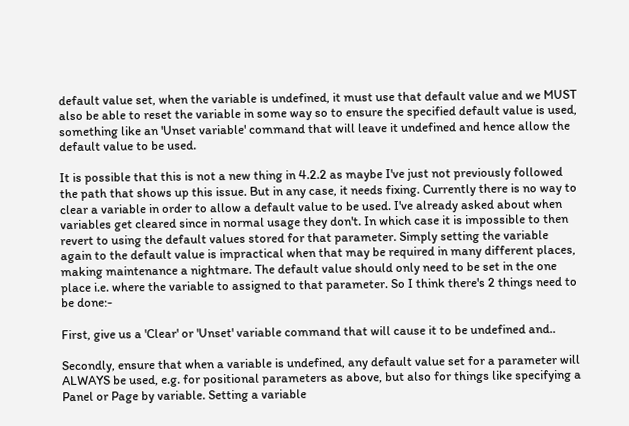default value set, when the variable is undefined, it must use that default value and we MUST also be able to reset the variable in some way so to ensure the specified default value is used, something like an 'Unset variable' command that will leave it undefined and hence allow the default value to be used.

It is possible that this is not a new thing in 4.2.2 as maybe I've just not previously followed the path that shows up this issue. But in any case, it needs fixing. Currently there is no way to clear a variable in order to allow a default value to be used. I've already asked about when variables get cleared since in normal usage they don't. In which case it is impossible to then revert to using the default values stored for that parameter. Simply setting the variable again to the default value is impractical when that may be required in many different places, making maintenance a nightmare. The default value should only need to be set in the one place i.e. where the variable to assigned to that parameter. So I think there's 2 things need to be done:-

First, give us a 'Clear' or 'Unset' variable command that will cause it to be undefined and..

Secondly, ensure that when a variable is undefined, any default value set for a parameter will ALWAYS be used, e.g. for positional parameters as above, but also for things like specifying a Panel or Page by variable. Setting a variable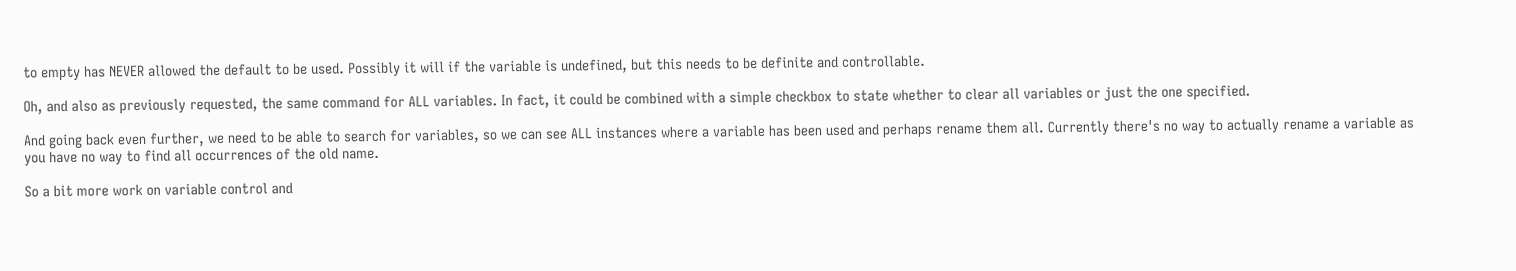to empty has NEVER allowed the default to be used. Possibly it will if the variable is undefined, but this needs to be definite and controllable.

Oh, and also as previously requested, the same command for ALL variables. In fact, it could be combined with a simple checkbox to state whether to clear all variables or just the one specified.

And going back even further, we need to be able to search for variables, so we can see ALL instances where a variable has been used and perhaps rename them all. Currently there's no way to actually rename a variable as you have no way to find all occurrences of the old name.

So a bit more work on variable control and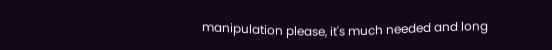manipulation please, it's much needed and long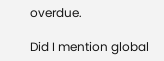overdue.

Did I mention global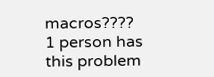macros????
1 person has
this problem